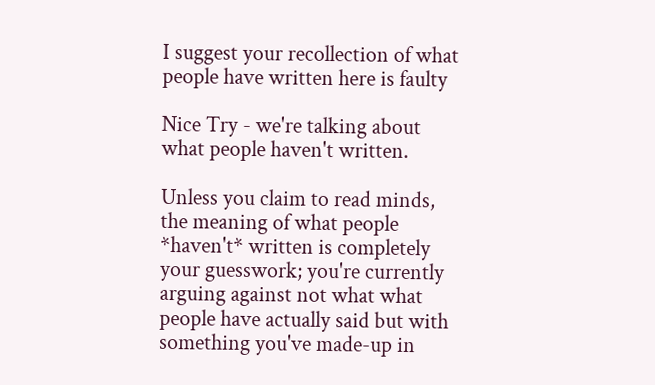I suggest your recollection of what people have written here is faulty

Nice Try - we're talking about what people haven't written.

Unless you claim to read minds, the meaning of what people *haven't* written is completely your guesswork; you're currently arguing against not what what people have actually said but with something you've made-up in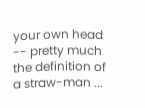your own head -- pretty much the definition of a straw-man ...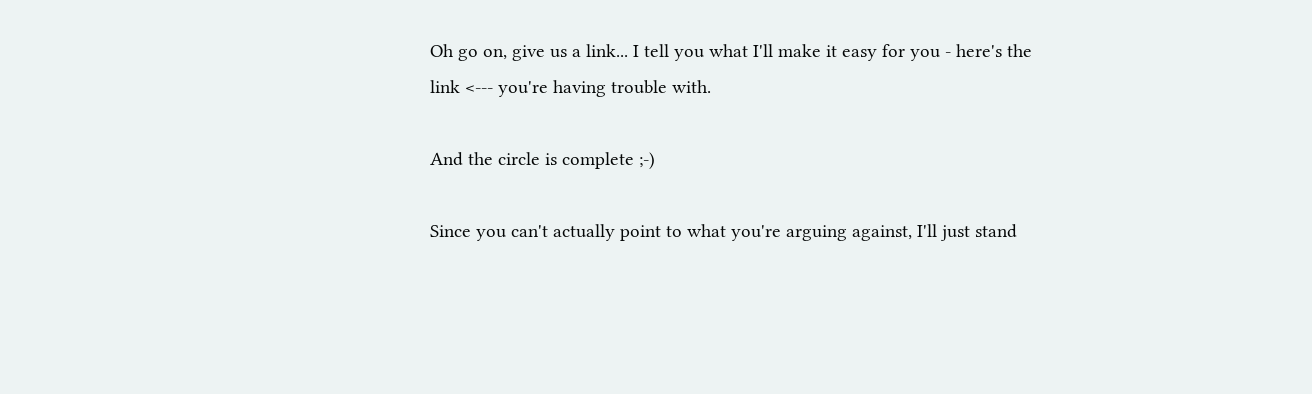Oh go on, give us a link... I tell you what I'll make it easy for you - here's the link <--- you're having trouble with.

And the circle is complete ;-)

Since you can't actually point to what you're arguing against, I'll just stand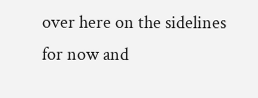over here on the sidelines for now and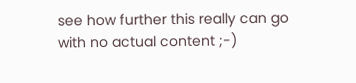see how further this really can go with no actual content ;-)